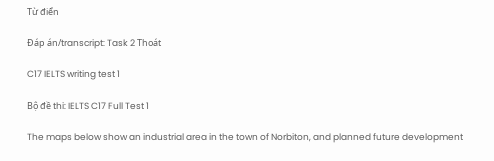Từ điển

Đáp án/transcript: Task 2 Thoát

C17 IELTS writing test 1

Bộ đề thi: IELTS C17 Full Test 1

The maps below show an industrial area in the town of Norbiton, and planned future development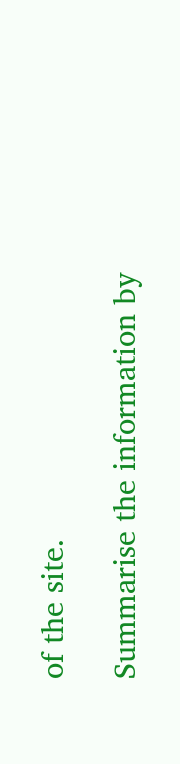of the site.

Summarise the information by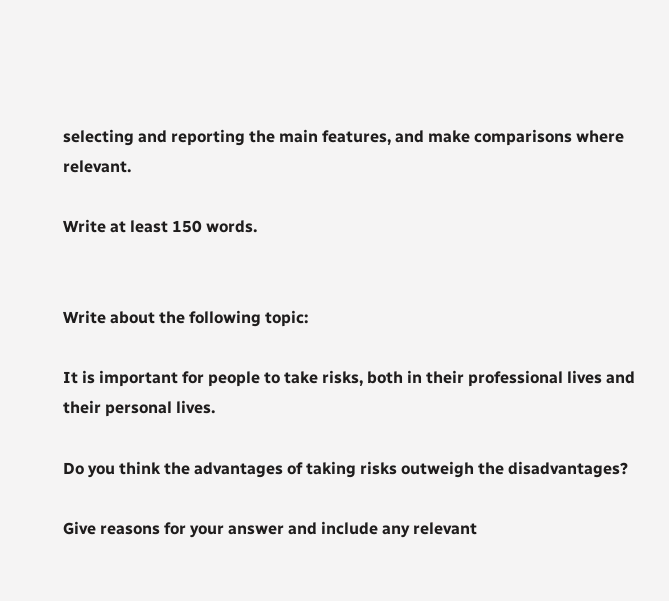selecting and reporting the main features, and make comparisons where relevant.

Write at least 150 words.


Write about the following topic:

It is important for people to take risks, both in their professional lives and their personal lives.

Do you think the advantages of taking risks outweigh the disadvantages?

Give reasons for your answer and include any relevant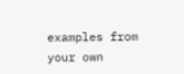examples from your own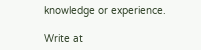knowledge or experience.

Write at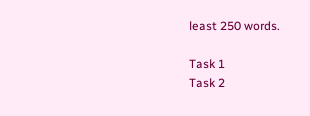least 250 words.

Task 1
Task 2